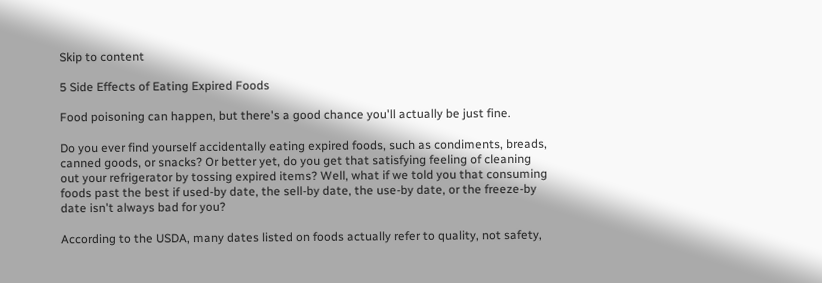Skip to content

5 Side Effects of Eating Expired Foods

Food poisoning can happen, but there's a good chance you'll actually be just fine.

Do you ever find yourself accidentally eating expired foods, such as condiments, breads, canned goods, or snacks? Or better yet, do you get that satisfying feeling of cleaning out your refrigerator by tossing expired items? Well, what if we told you that consuming foods past the best if used-by date, the sell-by date, the use-by date, or the freeze-by date isn't always bad for you?

According to the USDA, many dates listed on foods actually refer to quality, not safety,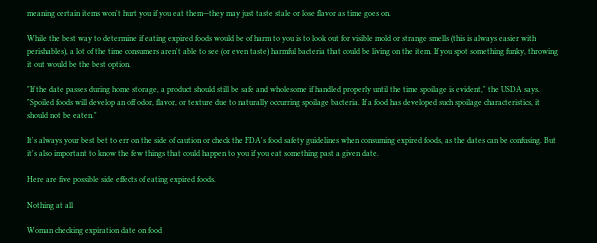meaning certain items won't hurt you if you eat them—they may just taste stale or lose flavor as time goes on.

While the best way to determine if eating expired foods would be of harm to you is to look out for visible mold or strange smells (this is always easier with perishables), a lot of the time consumers aren't able to see (or even taste) harmful bacteria that could be living on the item. If you spot something funky, throwing it out would be the best option.

"If the date passes during home storage, a product should still be safe and wholesome if handled properly until the time spoilage is evident," the USDA says. "Spoiled foods will develop an off odor, flavor, or texture due to naturally occurring spoilage bacteria. If a food has developed such spoilage characteristics, it should not be eaten."

It's always your best bet to err on the side of caution or check the FDA's food safety guidelines when consuming expired foods, as the dates can be confusing. But it's also important to know the few things that could happen to you if you eat something past a given date.

Here are five possible side effects of eating expired foods.

Nothing at all

Woman checking expiration date on food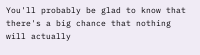You'll probably be glad to know that there's a big chance that nothing will actually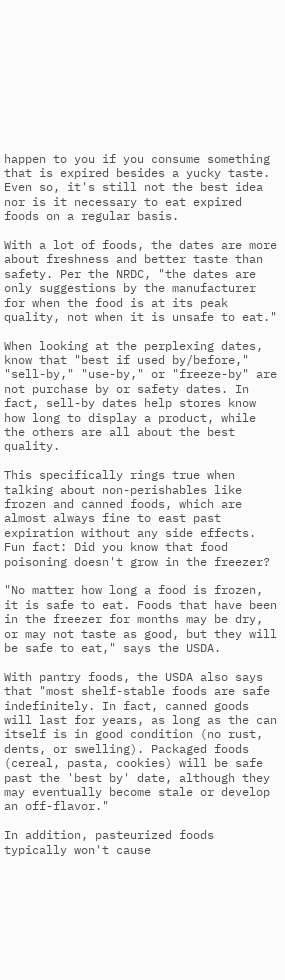happen to you if you consume something that is expired besides a yucky taste. Even so, it's still not the best idea nor is it necessary to eat expired foods on a regular basis.

With a lot of foods, the dates are more about freshness and better taste than safety. Per the NRDC, "the dates are only suggestions by the manufacturer for when the food is at its peak quality, not when it is unsafe to eat."

When looking at the perplexing dates, know that "best if used by/before," "sell-by," "use-by," or "freeze-by" are not purchase by or safety dates. In fact, sell-by dates help stores know how long to display a product, while the others are all about the best quality.

This specifically rings true when talking about non-perishables like frozen and canned foods, which are almost always fine to east past expiration without any side effects. Fun fact: Did you know that food poisoning doesn't grow in the freezer?

"No matter how long a food is frozen, it is safe to eat. Foods that have been in the freezer for months may be dry, or may not taste as good, but they will be safe to eat," says the USDA.

With pantry foods, the USDA also says that "most shelf-stable foods are safe indefinitely. In fact, canned goods will last for years, as long as the can itself is in good condition (no rust, dents, or swelling). Packaged foods (cereal, pasta, cookies) will be safe past the 'best by' date, although they may eventually become stale or develop an off-flavor."

In addition, pasteurized foods typically won't cause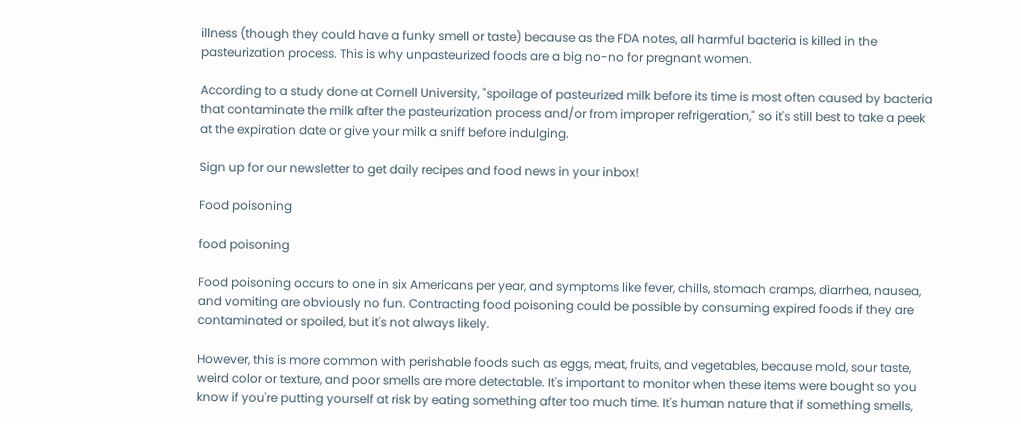illness (though they could have a funky smell or taste) because as the FDA notes, all harmful bacteria is killed in the pasteurization process. This is why unpasteurized foods are a big no-no for pregnant women.

According to a study done at Cornell University, "spoilage of pasteurized milk before its time is most often caused by bacteria that contaminate the milk after the pasteurization process and/or from improper refrigeration," so it's still best to take a peek at the expiration date or give your milk a sniff before indulging.

Sign up for our newsletter to get daily recipes and food news in your inbox!

Food poisoning

food poisoning

Food poisoning occurs to one in six Americans per year, and symptoms like fever, chills, stomach cramps, diarrhea, nausea, and vomiting are obviously no fun. Contracting food poisoning could be possible by consuming expired foods if they are contaminated or spoiled, but it's not always likely.

However, this is more common with perishable foods such as eggs, meat, fruits, and vegetables, because mold, sour taste, weird color or texture, and poor smells are more detectable. It's important to monitor when these items were bought so you know if you're putting yourself at risk by eating something after too much time. It's human nature that if something smells,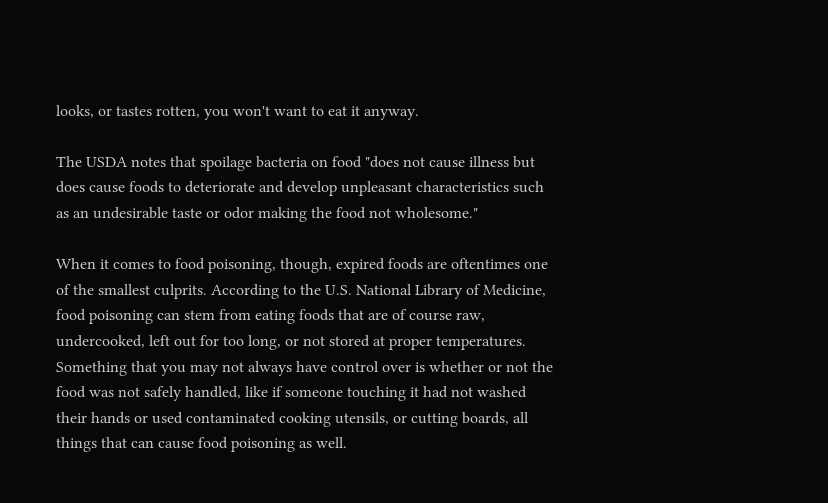looks, or tastes rotten, you won't want to eat it anyway.

The USDA notes that spoilage bacteria on food "does not cause illness but does cause foods to deteriorate and develop unpleasant characteristics such as an undesirable taste or odor making the food not wholesome."

When it comes to food poisoning, though, expired foods are oftentimes one of the smallest culprits. According to the U.S. National Library of Medicine, food poisoning can stem from eating foods that are of course raw, undercooked, left out for too long, or not stored at proper temperatures. Something that you may not always have control over is whether or not the food was not safely handled, like if someone touching it had not washed their hands or used contaminated cooking utensils, or cutting boards, all things that can cause food poisoning as well.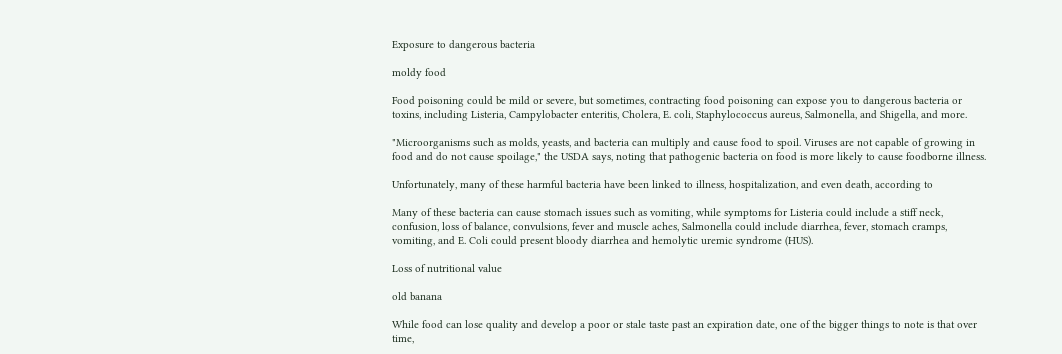Exposure to dangerous bacteria

moldy food

Food poisoning could be mild or severe, but sometimes, contracting food poisoning can expose you to dangerous bacteria or toxins, including Listeria, Campylobacter enteritis, Cholera, E. coli, Staphylococcus aureus, Salmonella, and Shigella, and more.

"Microorganisms such as molds, yeasts, and bacteria can multiply and cause food to spoil. Viruses are not capable of growing in food and do not cause spoilage," the USDA says, noting that pathogenic bacteria on food is more likely to cause foodborne illness.

Unfortunately, many of these harmful bacteria have been linked to illness, hospitalization, and even death, according to

Many of these bacteria can cause stomach issues such as vomiting, while symptoms for Listeria could include a stiff neck, confusion, loss of balance, convulsions, fever and muscle aches, Salmonella could include diarrhea, fever, stomach cramps, vomiting, and E. Coli could present bloody diarrhea and hemolytic uremic syndrome (HUS).

Loss of nutritional value

old banana

While food can lose quality and develop a poor or stale taste past an expiration date, one of the bigger things to note is that over time,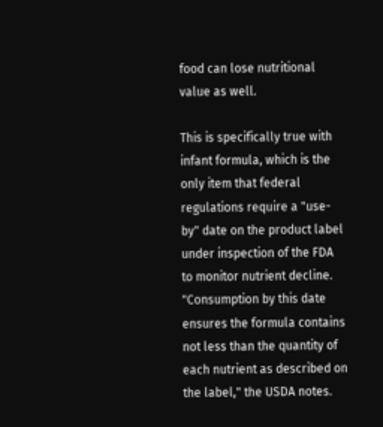food can lose nutritional value as well.

This is specifically true with infant formula, which is the only item that federal regulations require a "use-by" date on the product label under inspection of the FDA to monitor nutrient decline. "Consumption by this date ensures the formula contains not less than the quantity of each nutrient as described on the label," the USDA notes.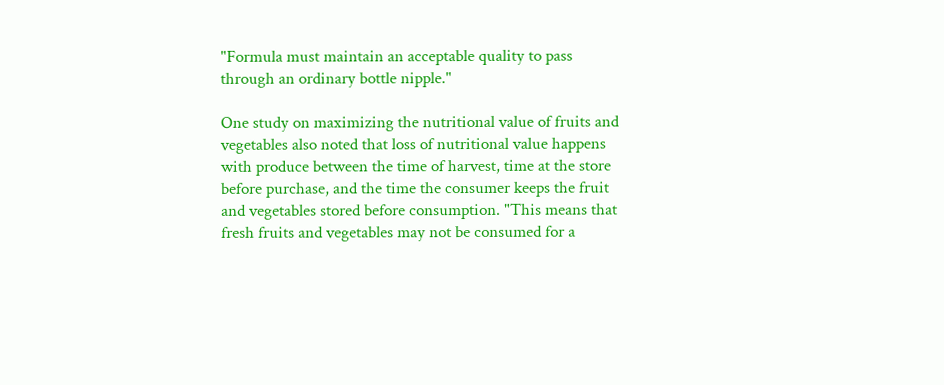"Formula must maintain an acceptable quality to pass through an ordinary bottle nipple."

One study on maximizing the nutritional value of fruits and vegetables also noted that loss of nutritional value happens with produce between the time of harvest, time at the store before purchase, and the time the consumer keeps the fruit and vegetables stored before consumption. "This means that fresh fruits and vegetables may not be consumed for a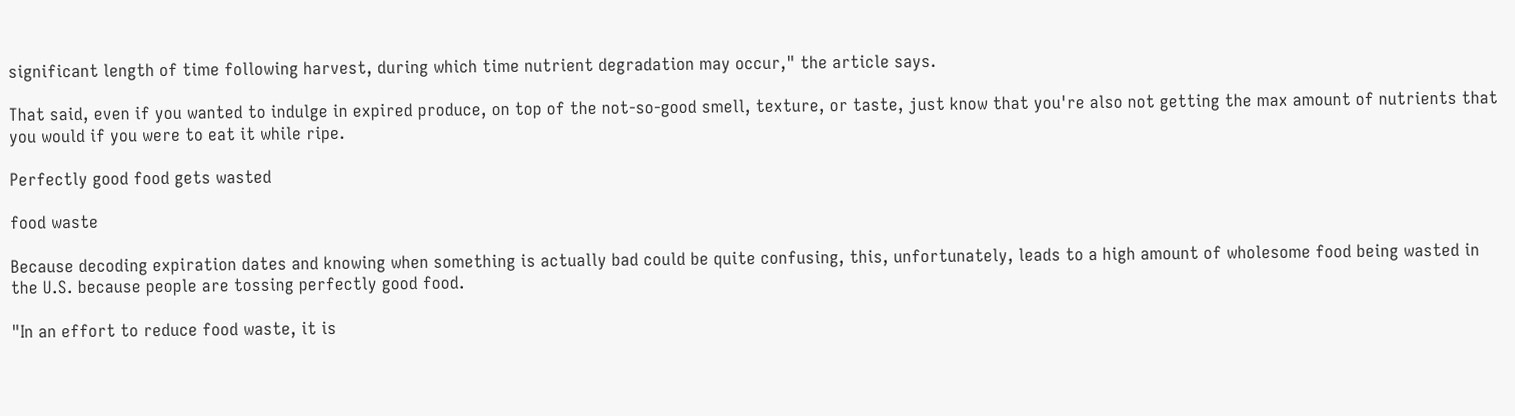significant length of time following harvest, during which time nutrient degradation may occur," the article says.

That said, even if you wanted to indulge in expired produce, on top of the not-so-good smell, texture, or taste, just know that you're also not getting the max amount of nutrients that you would if you were to eat it while ripe.

Perfectly good food gets wasted

food waste

Because decoding expiration dates and knowing when something is actually bad could be quite confusing, this, unfortunately, leads to a high amount of wholesome food being wasted in the U.S. because people are tossing perfectly good food.

"In an effort to reduce food waste, it is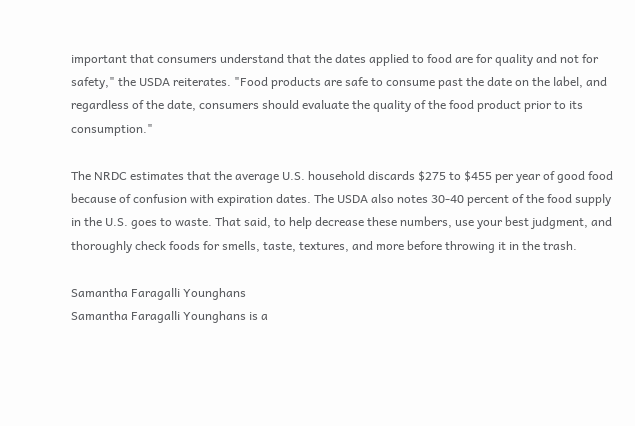important that consumers understand that the dates applied to food are for quality and not for safety," the USDA reiterates. "Food products are safe to consume past the date on the label, and regardless of the date, consumers should evaluate the quality of the food product prior to its consumption."

The NRDC estimates that the average U.S. household discards $275 to $455 per year of good food because of confusion with expiration dates. The USDA also notes 30-40 percent of the food supply in the U.S. goes to waste. That said, to help decrease these numbers, use your best judgment, and thoroughly check foods for smells, taste, textures, and more before throwing it in the trash.

Samantha Faragalli Younghans
Samantha Faragalli Younghans is a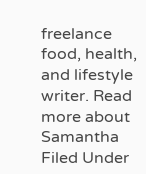freelance food, health, and lifestyle writer. Read more about Samantha
Filed Under